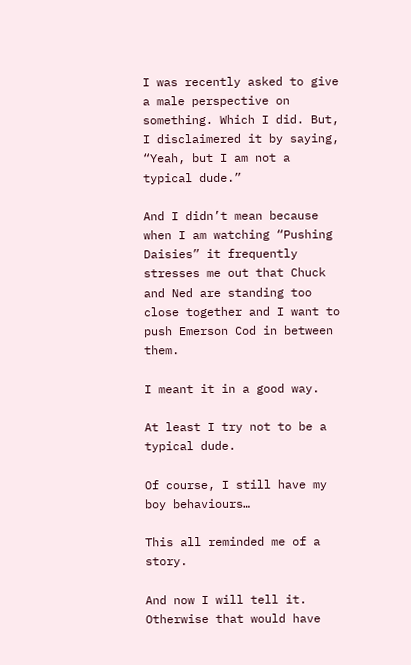I was recently asked to give a male perspective on something. Which I did. But, I disclaimered it by saying, “Yeah, but I am not a typical dude.”

And I didn’t mean because when I am watching “Pushing Daisies” it frequently stresses me out that Chuck and Ned are standing too close together and I want to push Emerson Cod in between them.

I meant it in a good way.

At least I try not to be a typical dude.

Of course, I still have my boy behaviours…

This all reminded me of a story.

And now I will tell it. Otherwise that would have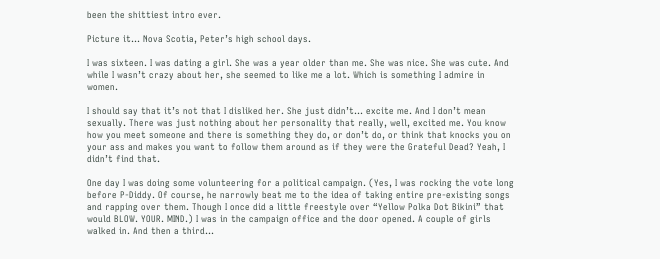been the shittiest intro ever.

Picture it… Nova Scotia, Peter’s high school days.

I was sixteen. I was dating a girl. She was a year older than me. She was nice. She was cute. And while I wasn’t crazy about her, she seemed to like me a lot. Which is something I admire in women.

I should say that it’s not that I disliked her. She just didn’t… excite me. And I don’t mean sexually. There was just nothing about her personality that really, well, excited me. You know how you meet someone and there is something they do, or don’t do, or think that knocks you on your ass and makes you want to follow them around as if they were the Grateful Dead? Yeah, I didn’t find that.

One day I was doing some volunteering for a political campaign. (Yes, I was rocking the vote long before P-Diddy. Of course, he narrowly beat me to the idea of taking entire pre-existing songs and rapping over them. Though I once did a little freestyle over “Yellow Polka Dot Bikini” that would BLOW. YOUR. MIND.) I was in the campaign office and the door opened. A couple of girls walked in. And then a third…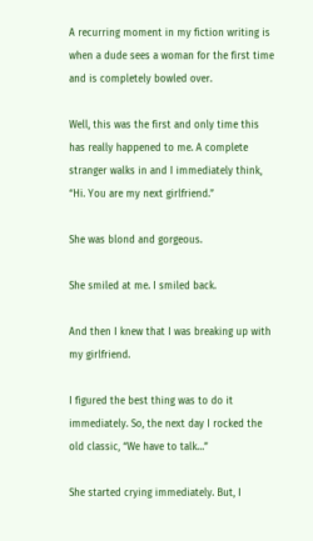A recurring moment in my fiction writing is when a dude sees a woman for the first time and is completely bowled over.

Well, this was the first and only time this has really happened to me. A complete stranger walks in and I immediately think, “Hi. You are my next girlfriend.”

She was blond and gorgeous.

She smiled at me. I smiled back.

And then I knew that I was breaking up with my girlfriend.

I figured the best thing was to do it immediately. So, the next day I rocked the old classic, “We have to talk…”

She started crying immediately. But, I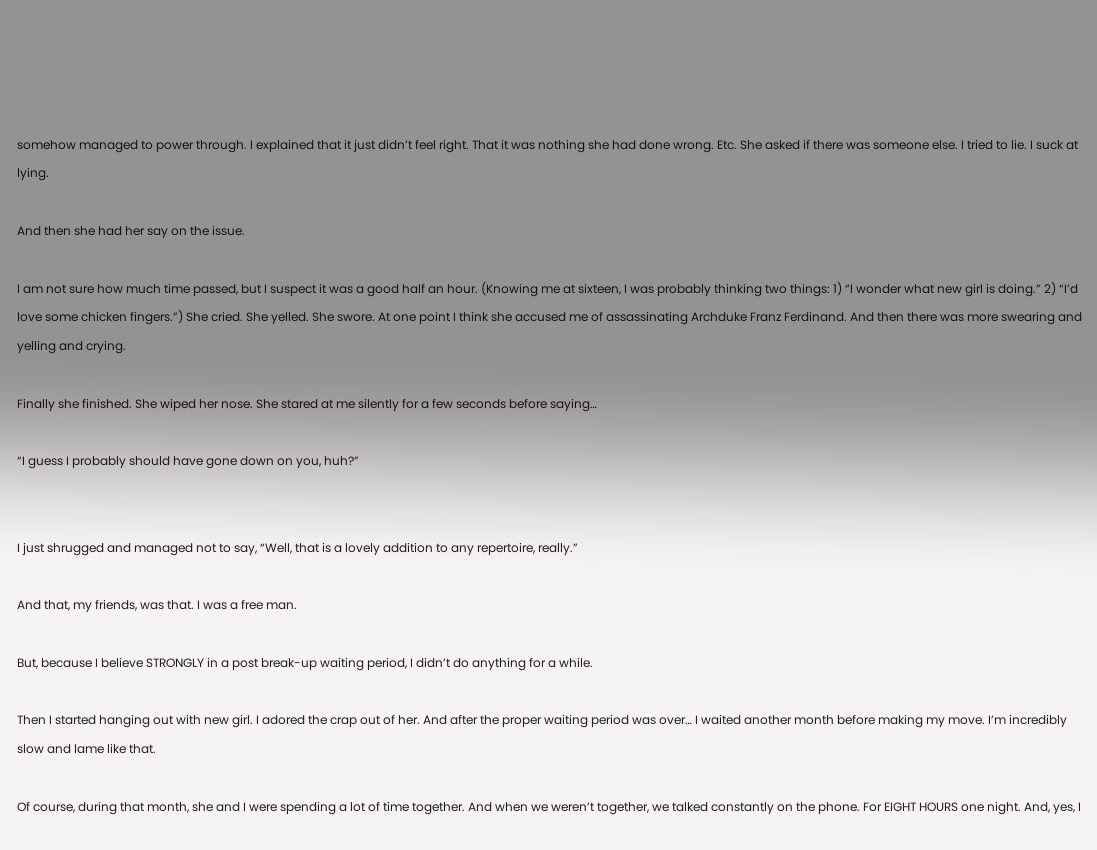somehow managed to power through. I explained that it just didn’t feel right. That it was nothing she had done wrong. Etc. She asked if there was someone else. I tried to lie. I suck at lying.

And then she had her say on the issue.

I am not sure how much time passed, but I suspect it was a good half an hour. (Knowing me at sixteen, I was probably thinking two things: 1) “I wonder what new girl is doing.” 2) “I’d love some chicken fingers.”) She cried. She yelled. She swore. At one point I think she accused me of assassinating Archduke Franz Ferdinand. And then there was more swearing and yelling and crying.

Finally she finished. She wiped her nose. She stared at me silently for a few seconds before saying…

“I guess I probably should have gone down on you, huh?”


I just shrugged and managed not to say, “Well, that is a lovely addition to any repertoire, really.”

And that, my friends, was that. I was a free man.

But, because I believe STRONGLY in a post break-up waiting period, I didn’t do anything for a while.

Then I started hanging out with new girl. I adored the crap out of her. And after the proper waiting period was over… I waited another month before making my move. I’m incredibly slow and lame like that.

Of course, during that month, she and I were spending a lot of time together. And when we weren’t together, we talked constantly on the phone. For EIGHT HOURS one night. And, yes, I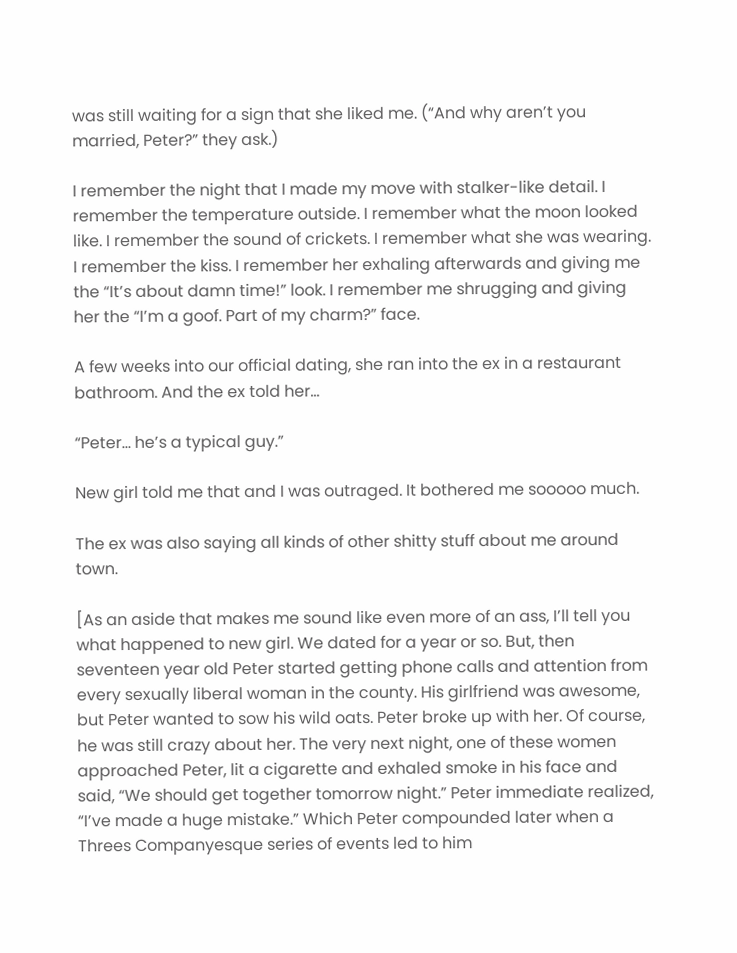was still waiting for a sign that she liked me. (“And why aren’t you married, Peter?” they ask.)

I remember the night that I made my move with stalker-like detail. I remember the temperature outside. I remember what the moon looked like. I remember the sound of crickets. I remember what she was wearing. I remember the kiss. I remember her exhaling afterwards and giving me the “It’s about damn time!” look. I remember me shrugging and giving her the “I’m a goof. Part of my charm?” face.

A few weeks into our official dating, she ran into the ex in a restaurant bathroom. And the ex told her…

“Peter… he’s a typical guy.”

New girl told me that and I was outraged. It bothered me sooooo much.

The ex was also saying all kinds of other shitty stuff about me around town.

[As an aside that makes me sound like even more of an ass, I’ll tell you what happened to new girl. We dated for a year or so. But, then seventeen year old Peter started getting phone calls and attention from every sexually liberal woman in the county. His girlfriend was awesome, but Peter wanted to sow his wild oats. Peter broke up with her. Of course, he was still crazy about her. The very next night, one of these women approached Peter, lit a cigarette and exhaled smoke in his face and said, “We should get together tomorrow night.” Peter immediate realized, “I’ve made a huge mistake.” Which Peter compounded later when a Threes Companyesque series of events led to him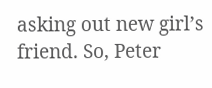asking out new girl’s friend. So, Peter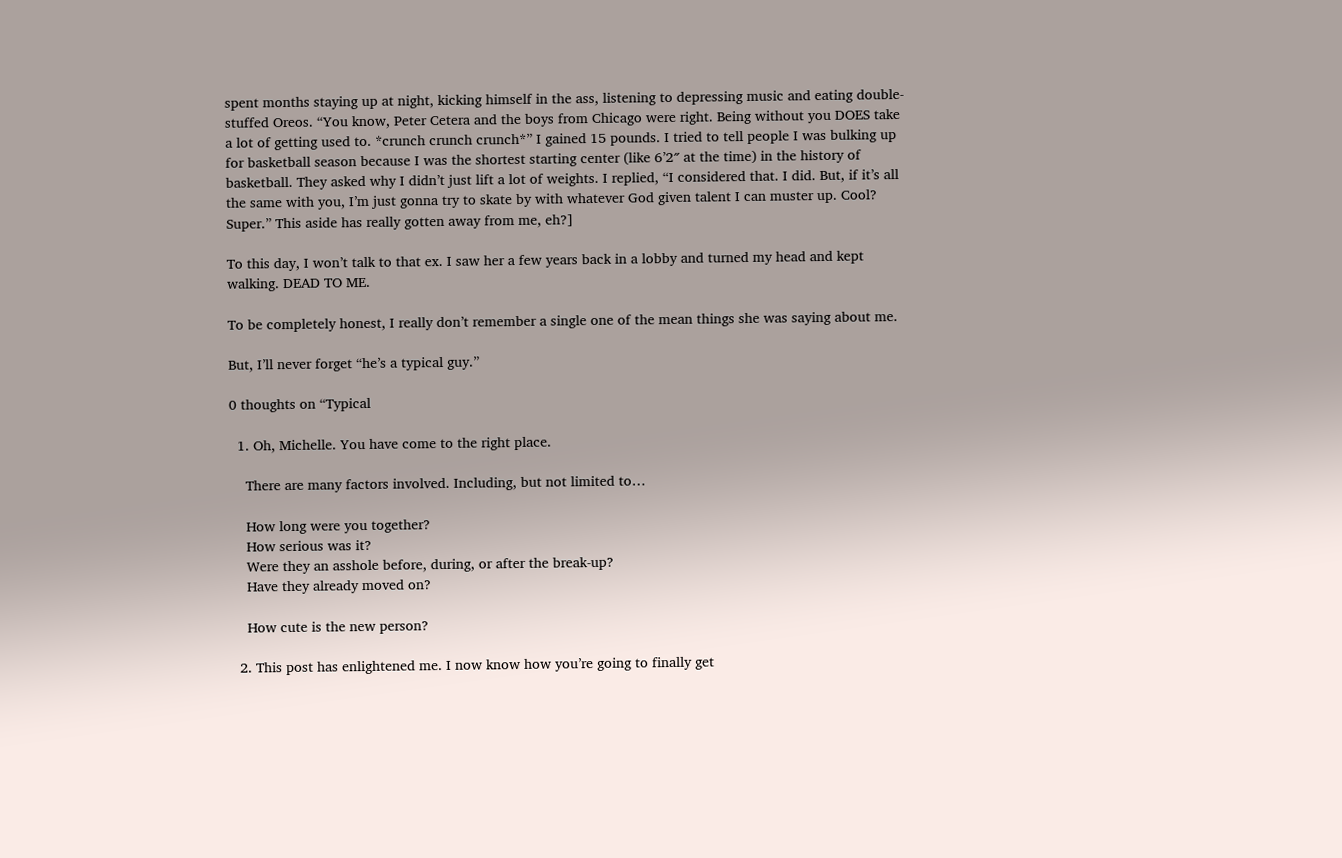spent months staying up at night, kicking himself in the ass, listening to depressing music and eating double-stuffed Oreos. “You know, Peter Cetera and the boys from Chicago were right. Being without you DOES take a lot of getting used to. *crunch crunch crunch*” I gained 15 pounds. I tried to tell people I was bulking up for basketball season because I was the shortest starting center (like 6’2″ at the time) in the history of basketball. They asked why I didn’t just lift a lot of weights. I replied, “I considered that. I did. But, if it’s all the same with you, I’m just gonna try to skate by with whatever God given talent I can muster up. Cool? Super.” This aside has really gotten away from me, eh?]

To this day, I won’t talk to that ex. I saw her a few years back in a lobby and turned my head and kept walking. DEAD TO ME.

To be completely honest, I really don’t remember a single one of the mean things she was saying about me.

But, I’ll never forget “he’s a typical guy.”

0 thoughts on “Typical

  1. Oh, Michelle. You have come to the right place.

    There are many factors involved. Including, but not limited to…

    How long were you together?
    How serious was it?
    Were they an asshole before, during, or after the break-up?
    Have they already moved on?

    How cute is the new person?

  2. This post has enlightened me. I now know how you’re going to finally get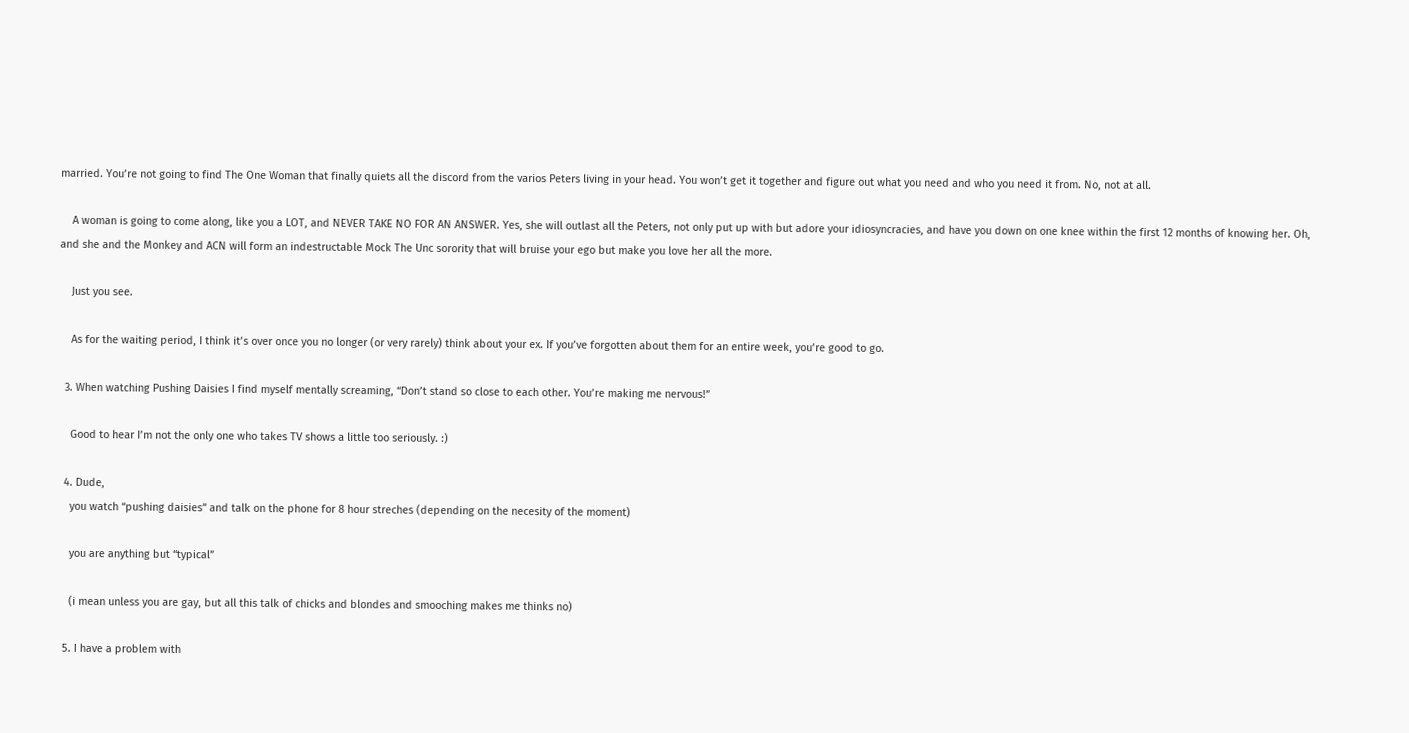married. You’re not going to find The One Woman that finally quiets all the discord from the varios Peters living in your head. You won’t get it together and figure out what you need and who you need it from. No, not at all.

    A woman is going to come along, like you a LOT, and NEVER TAKE NO FOR AN ANSWER. Yes, she will outlast all the Peters, not only put up with but adore your idiosyncracies, and have you down on one knee within the first 12 months of knowing her. Oh, and she and the Monkey and ACN will form an indestructable Mock The Unc sorority that will bruise your ego but make you love her all the more.

    Just you see.

    As for the waiting period, I think it’s over once you no longer (or very rarely) think about your ex. If you’ve forgotten about them for an entire week, you’re good to go.

  3. When watching Pushing Daisies I find myself mentally screaming, “Don’t stand so close to each other. You’re making me nervous!”

    Good to hear I’m not the only one who takes TV shows a little too seriously. :)

  4. Dude,
    you watch “pushing daisies” and talk on the phone for 8 hour streches (depending on the necesity of the moment)

    you are anything but “typical”

    (i mean unless you are gay, but all this talk of chicks and blondes and smooching makes me thinks no)

  5. I have a problem with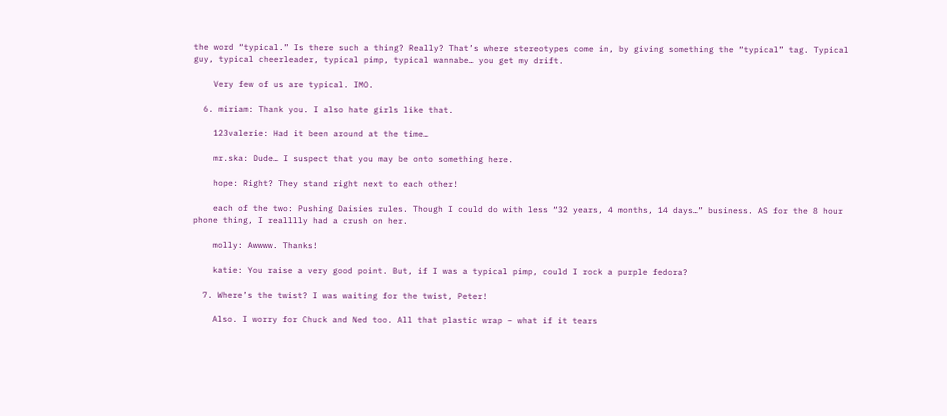the word “typical.” Is there such a thing? Really? That’s where stereotypes come in, by giving something the “typical” tag. Typical guy, typical cheerleader, typical pimp, typical wannabe… you get my drift.

    Very few of us are typical. IMO.

  6. miriam: Thank you. I also hate girls like that.

    123valerie: Had it been around at the time…

    mr.ska: Dude… I suspect that you may be onto something here.

    hope: Right? They stand right next to each other!

    each of the two: Pushing Daisies rules. Though I could do with less “32 years, 4 months, 14 days…” business. AS for the 8 hour phone thing, I realllly had a crush on her.

    molly: Awwww. Thanks!

    katie: You raise a very good point. But, if I was a typical pimp, could I rock a purple fedora?

  7. Where’s the twist? I was waiting for the twist, Peter!

    Also. I worry for Chuck and Ned too. All that plastic wrap – what if it tears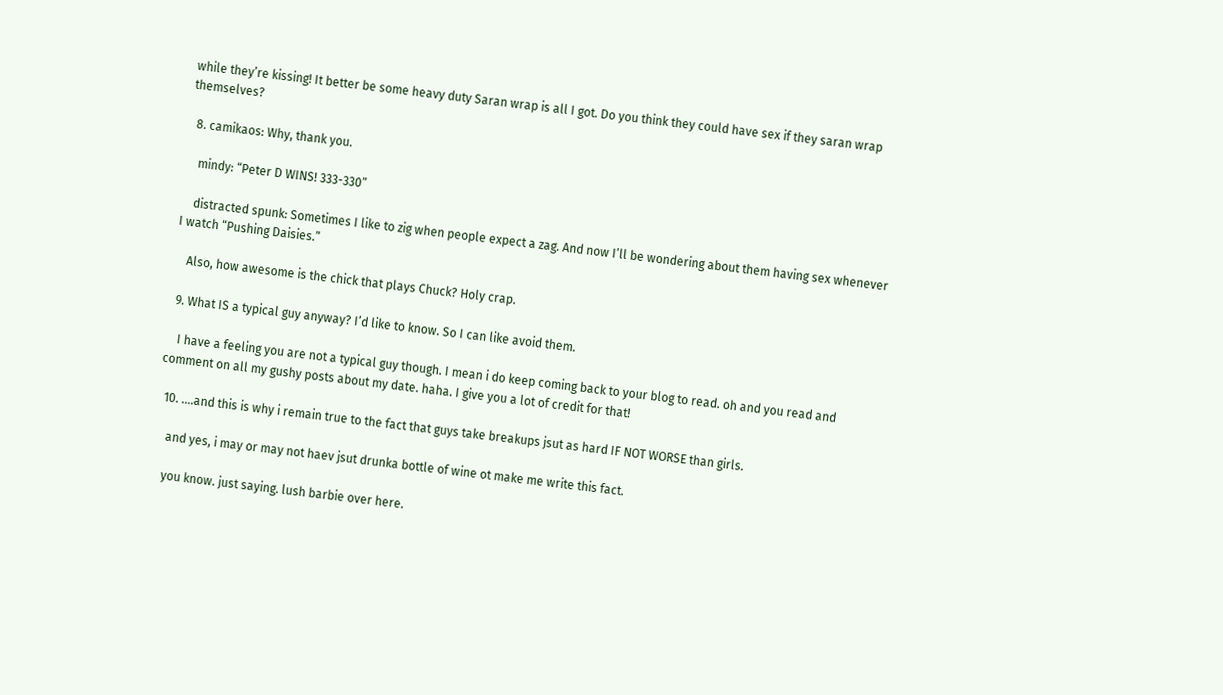while they’re kissing! It better be some heavy duty Saran wrap is all I got. Do you think they could have sex if they saran wrap themselves?

  8. camikaos: Why, thank you.

    mindy: “Peter D WINS! 333-330”

    distracted spunk: Sometimes I like to zig when people expect a zag. And now I’ll be wondering about them having sex whenever I watch “Pushing Daisies.”

    Also, how awesome is the chick that plays Chuck? Holy crap.

  9. What IS a typical guy anyway? I’d like to know. So I can like avoid them.

    I have a feeling you are not a typical guy though. I mean i do keep coming back to your blog to read. oh and you read and comment on all my gushy posts about my date. haha. I give you a lot of credit for that!

  10. ….and this is why i remain true to the fact that guys take breakups jsut as hard IF NOT WORSE than girls.

    and yes, i may or may not haev jsut drunka bottle of wine ot make me write this fact.

    you know. just saying. lush barbie over here.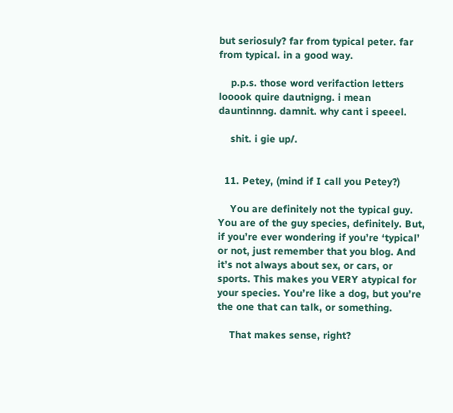but seriosuly? far from typical peter. far from typical. in a good way.

    p.p.s. those word verifaction letters looook quire dautnigng. i mean dauntinnng. damnit. why cant i speeel.

    shit. i gie up/.


  11. Petey, (mind if I call you Petey?)

    You are definitely not the typical guy. You are of the guy species, definitely. But, if you’re ever wondering if you’re ‘typical’ or not, just remember that you blog. And it’s not always about sex, or cars, or sports. This makes you VERY atypical for your species. You’re like a dog, but you’re the one that can talk, or something.

    That makes sense, right?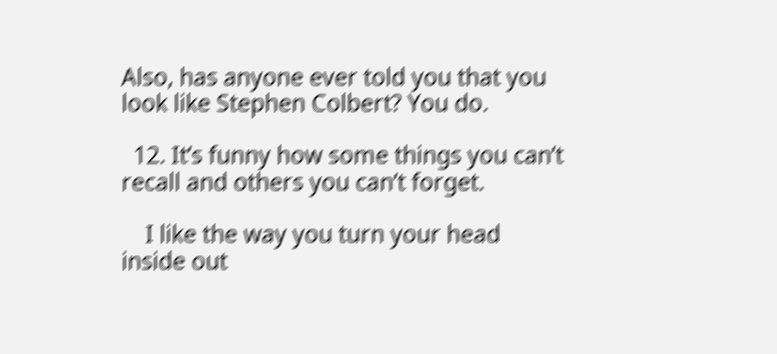Also, has anyone ever told you that you look like Stephen Colbert? You do.

  12. It’s funny how some things you can’t recall and others you can’t forget.

    I like the way you turn your head inside out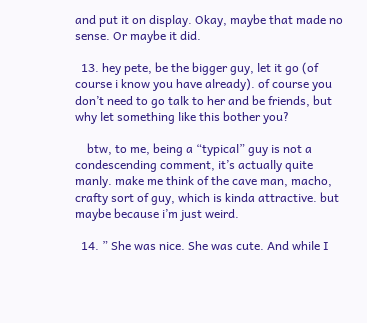and put it on display. Okay, maybe that made no sense. Or maybe it did.

  13. hey pete, be the bigger guy, let it go (of course i know you have already). of course you don’t need to go talk to her and be friends, but why let something like this bother you?

    btw, to me, being a “typical” guy is not a condescending comment, it’s actually quite manly. make me think of the cave man, macho, crafty sort of guy, which is kinda attractive. but maybe because i’m just weird.

  14. ” She was nice. She was cute. And while I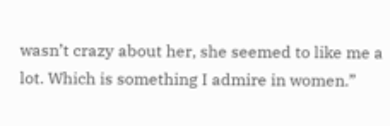wasn’t crazy about her, she seemed to like me a lot. Which is something I admire in women.”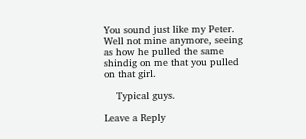You sound just like my Peter. Well not mine anymore, seeing as how he pulled the same shindig on me that you pulled on that girl.

    Typical guys.

Leave a Reply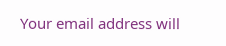Your email address will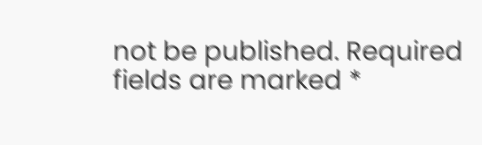not be published. Required fields are marked *